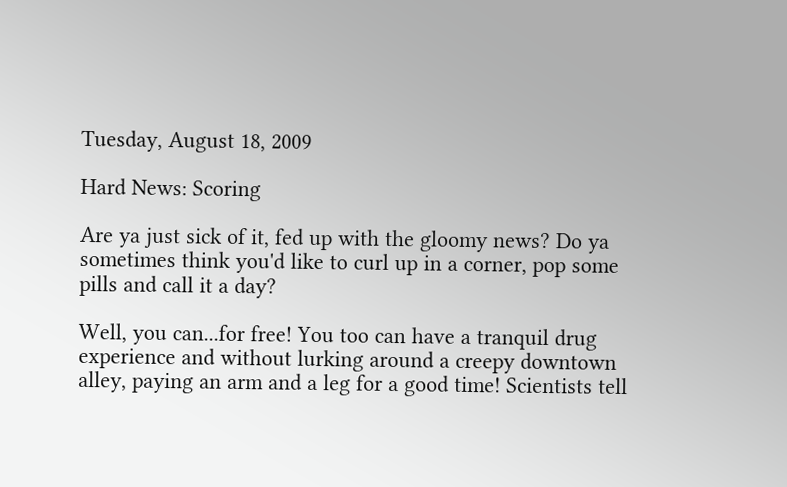Tuesday, August 18, 2009

Hard News: Scoring

Are ya just sick of it, fed up with the gloomy news? Do ya sometimes think you'd like to curl up in a corner, pop some pills and call it a day?

Well, you can...for free! You too can have a tranquil drug experience and without lurking around a creepy downtown alley, paying an arm and a leg for a good time! Scientists tell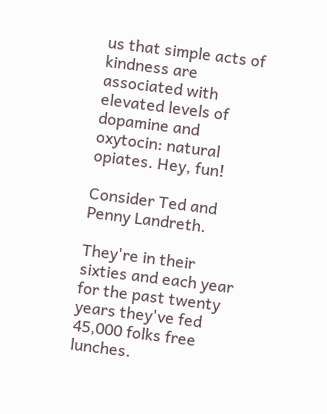us that simple acts of kindness are associated with elevated levels of dopamine and oxytocin: natural opiates. Hey, fun!

Consider Ted and Penny Landreth.

They're in their sixties and each year for the past twenty years they've fed 45,000 folks free lunches.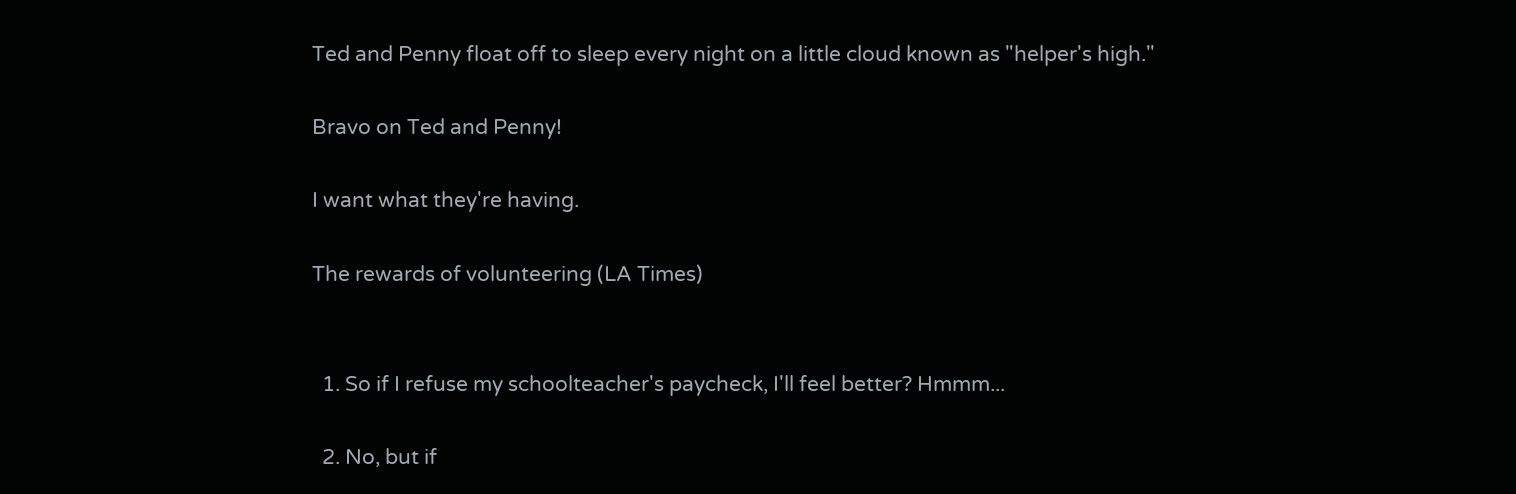Ted and Penny float off to sleep every night on a little cloud known as "helper's high."

Bravo on Ted and Penny!

I want what they're having.

The rewards of volunteering (LA Times)


  1. So if I refuse my schoolteacher's paycheck, I'll feel better? Hmmm...

  2. No, but if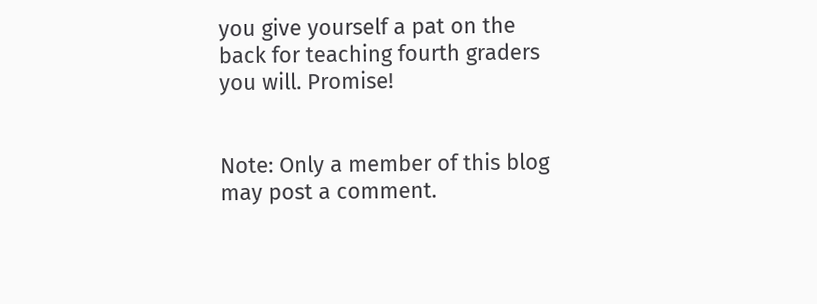you give yourself a pat on the back for teaching fourth graders you will. Promise!


Note: Only a member of this blog may post a comment.